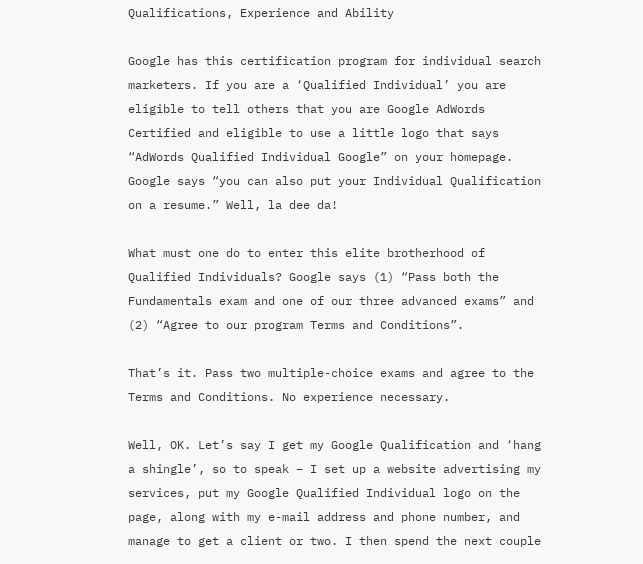Qualifications, Experience and Ability

Google has this certification program for individual search marketers. If you are a ‘Qualified Individual’ you are eligible to tell others that you are Google AdWords Certified and eligible to use a little logo that says “AdWords Qualified Individual Google” on your homepage. Google says “you can also put your Individual Qualification on a resume.” Well, la dee da!

What must one do to enter this elite brotherhood of Qualified Individuals? Google says (1) “Pass both the Fundamentals exam and one of our three advanced exams” and (2) “Agree to our program Terms and Conditions”.

That’s it. Pass two multiple-choice exams and agree to the Terms and Conditions. No experience necessary.

Well, OK. Let’s say I get my Google Qualification and ‘hang a shingle’, so to speak – I set up a website advertising my services, put my Google Qualified Individual logo on the page, along with my e-mail address and phone number, and manage to get a client or two. I then spend the next couple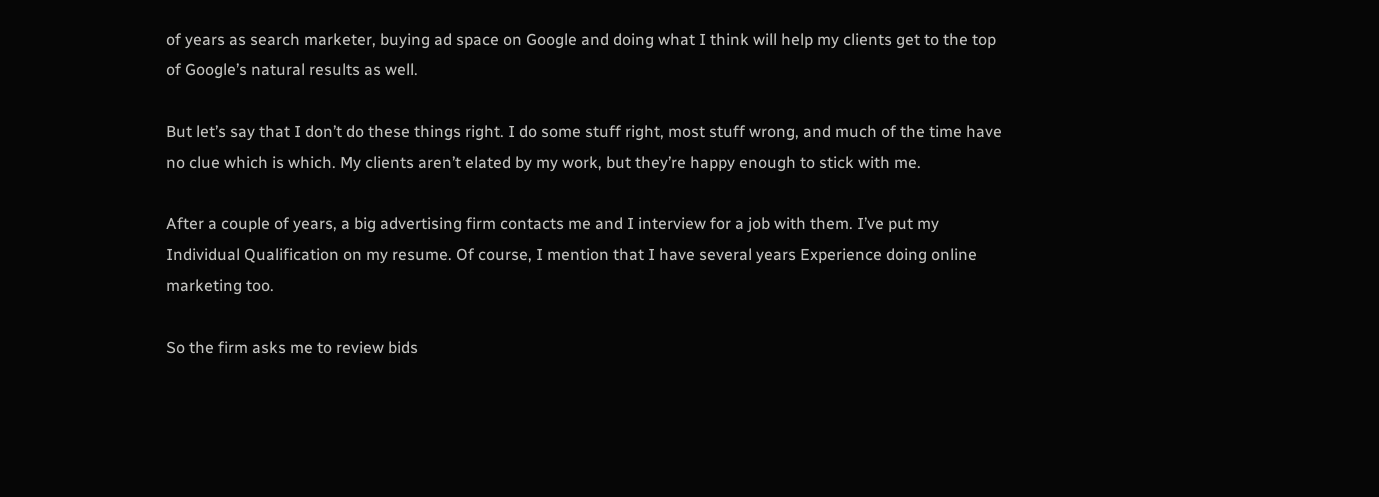of years as search marketer, buying ad space on Google and doing what I think will help my clients get to the top of Google’s natural results as well.

But let’s say that I don’t do these things right. I do some stuff right, most stuff wrong, and much of the time have no clue which is which. My clients aren’t elated by my work, but they’re happy enough to stick with me.

After a couple of years, a big advertising firm contacts me and I interview for a job with them. I’ve put my Individual Qualification on my resume. Of course, I mention that I have several years Experience doing online marketing too.

So the firm asks me to review bids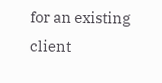for an existing client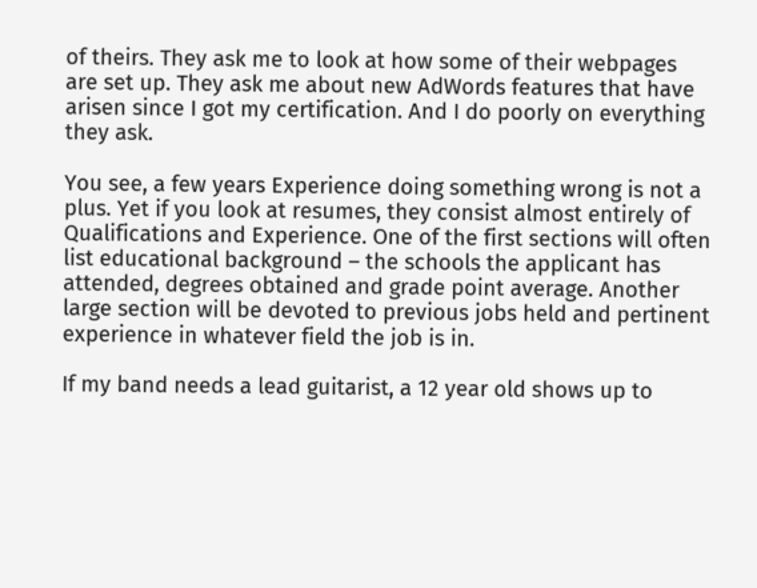of theirs. They ask me to look at how some of their webpages are set up. They ask me about new AdWords features that have arisen since I got my certification. And I do poorly on everything they ask.

You see, a few years Experience doing something wrong is not a plus. Yet if you look at resumes, they consist almost entirely of Qualifications and Experience. One of the first sections will often list educational background – the schools the applicant has attended, degrees obtained and grade point average. Another large section will be devoted to previous jobs held and pertinent experience in whatever field the job is in.

If my band needs a lead guitarist, a 12 year old shows up to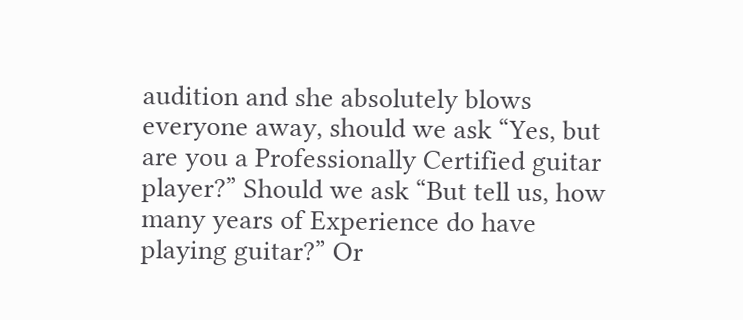audition and she absolutely blows everyone away, should we ask “Yes, but are you a Professionally Certified guitar player?” Should we ask “But tell us, how many years of Experience do have playing guitar?” Or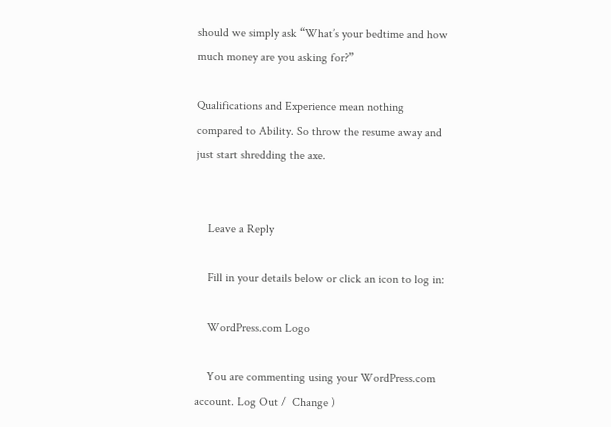should we simply ask “What’s your bedtime and how much money are you asking for?”

Qualifications and Experience mean nothing compared to Ability. So throw the resume away and just start shredding the axe.


    Leave a Reply

    Fill in your details below or click an icon to log in:

    WordPress.com Logo

    You are commenting using your WordPress.com account. Log Out /  Change )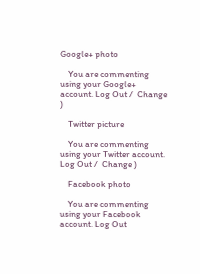Google+ photo

    You are commenting using your Google+ account. Log Out /  Change )

    Twitter picture

    You are commenting using your Twitter account. Log Out /  Change )

    Facebook photo

    You are commenting using your Facebook account. Log Out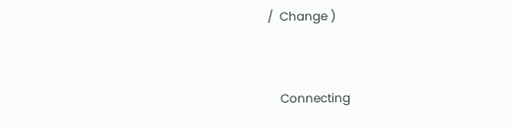/  Change )


    Connecting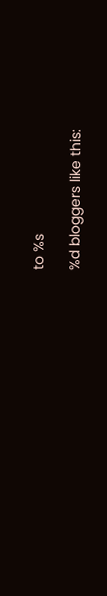to %s

%d bloggers like this: